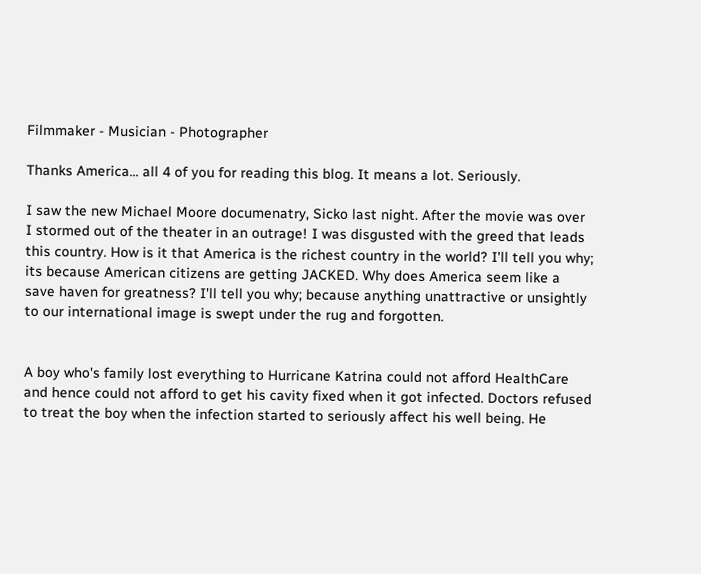Filmmaker - Musician - Photographer

Thanks America... all 4 of you for reading this blog. It means a lot. Seriously.

I saw the new Michael Moore documenatry, Sicko last night. After the movie was over I stormed out of the theater in an outrage! I was disgusted with the greed that leads this country. How is it that America is the richest country in the world? I'll tell you why; its because American citizens are getting JACKED. Why does America seem like a save haven for greatness? I'll tell you why; because anything unattractive or unsightly to our international image is swept under the rug and forgotten.


A boy who's family lost everything to Hurricane Katrina could not afford HealthCare and hence could not afford to get his cavity fixed when it got infected. Doctors refused to treat the boy when the infection started to seriously affect his well being. He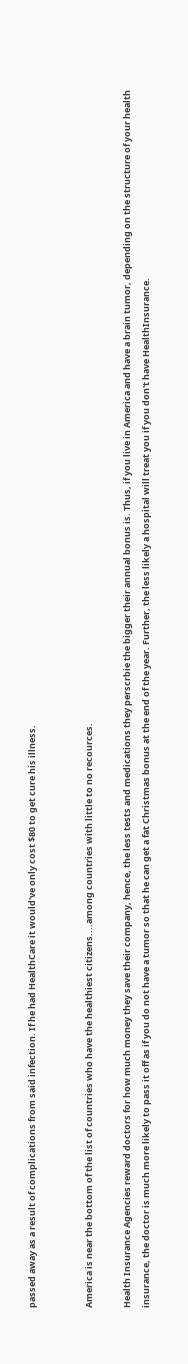passed away as a result of complications from said infection. If he had HealthCare it would've only cost $80 to get cure his illness.


America is near the bottom of the list of countries who have the healthiest citizens....among countries with little to no recources.

Health Insurance Agencies reward doctors for how much money they save their company, hence, the less tests and medications they perscrbie the bigger their annual bonus is. Thus, if you live in America and have a brain tumor, depending on the structure of your health insurance, the doctor is much more likely to pass it off as if you do not have a tumor so that he can get a fat Christmas bonus at the end of the year. Further, the less likely a hospital will treat you if you don't have HealthInsurance.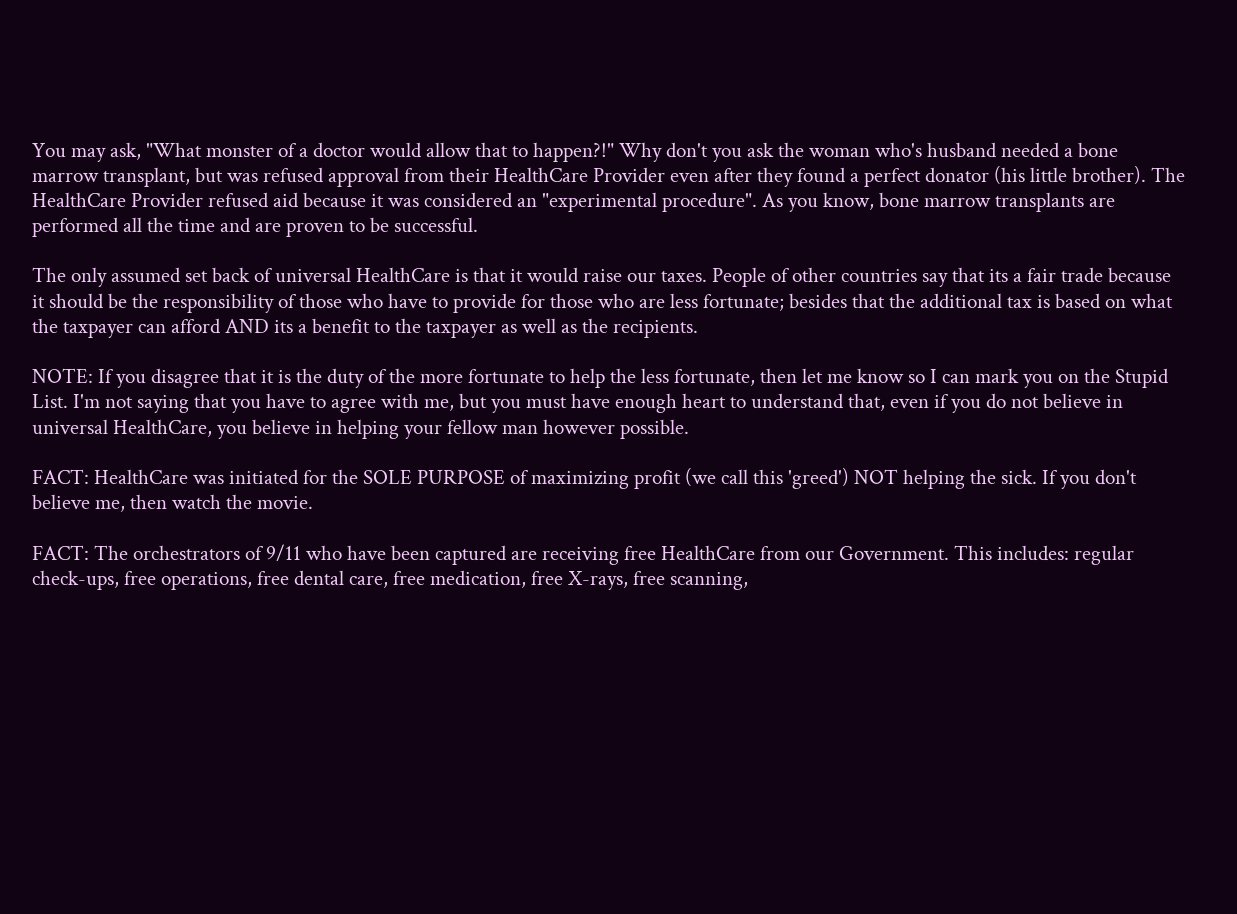You may ask, "What monster of a doctor would allow that to happen?!" Why don't you ask the woman who's husband needed a bone marrow transplant, but was refused approval from their HealthCare Provider even after they found a perfect donator (his little brother). The HealthCare Provider refused aid because it was considered an "experimental procedure". As you know, bone marrow transplants are performed all the time and are proven to be successful.

The only assumed set back of universal HealthCare is that it would raise our taxes. People of other countries say that its a fair trade because it should be the responsibility of those who have to provide for those who are less fortunate; besides that the additional tax is based on what the taxpayer can afford AND its a benefit to the taxpayer as well as the recipients.

NOTE: If you disagree that it is the duty of the more fortunate to help the less fortunate, then let me know so I can mark you on the Stupid List. I'm not saying that you have to agree with me, but you must have enough heart to understand that, even if you do not believe in universal HealthCare, you believe in helping your fellow man however possible.

FACT: HealthCare was initiated for the SOLE PURPOSE of maximizing profit (we call this 'greed') NOT helping the sick. If you don't believe me, then watch the movie.

FACT: The orchestrators of 9/11 who have been captured are receiving free HealthCare from our Government. This includes: regular check-ups, free operations, free dental care, free medication, free X-rays, free scanning,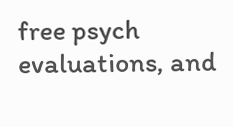free psych evaluations, and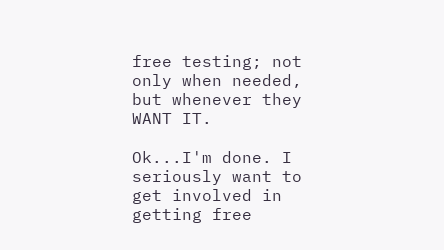free testing; not only when needed, but whenever they WANT IT.

Ok...I'm done. I seriously want to get involved in getting free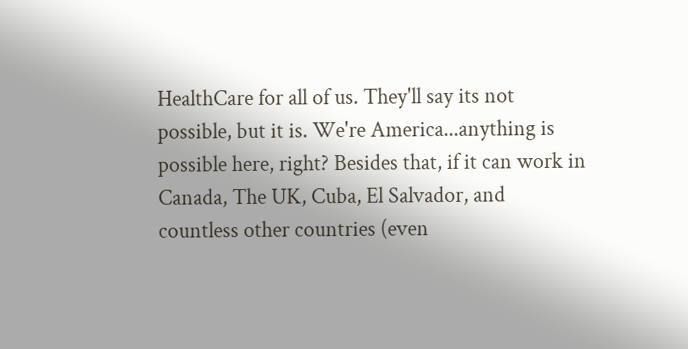HealthCare for all of us. They'll say its not possible, but it is. We're America...anything is possible here, right? Besides that, if it can work in Canada, The UK, Cuba, El Salvador, and countless other countries (even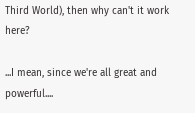Third World), then why can't it work here?

...I mean, since we're all great and powerful....